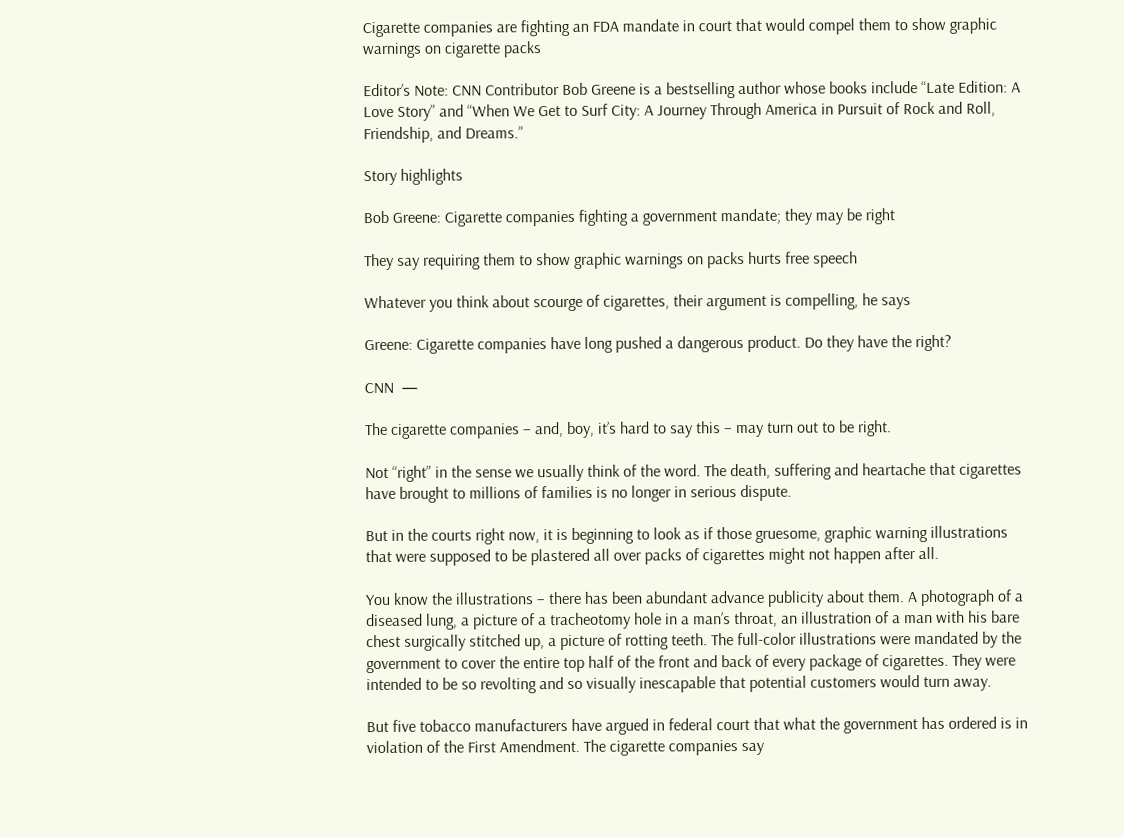Cigarette companies are fighting an FDA mandate in court that would compel them to show graphic warnings on cigarette packs

Editor’s Note: CNN Contributor Bob Greene is a bestselling author whose books include “Late Edition: A Love Story” and “When We Get to Surf City: A Journey Through America in Pursuit of Rock and Roll, Friendship, and Dreams.”

Story highlights

Bob Greene: Cigarette companies fighting a government mandate; they may be right

They say requiring them to show graphic warnings on packs hurts free speech

Whatever you think about scourge of cigarettes, their argument is compelling, he says

Greene: Cigarette companies have long pushed a dangerous product. Do they have the right?

CNN  —

The cigarette companies – and, boy, it’s hard to say this – may turn out to be right.

Not “right” in the sense we usually think of the word. The death, suffering and heartache that cigarettes have brought to millions of families is no longer in serious dispute.

But in the courts right now, it is beginning to look as if those gruesome, graphic warning illustrations that were supposed to be plastered all over packs of cigarettes might not happen after all.

You know the illustrations – there has been abundant advance publicity about them. A photograph of a diseased lung, a picture of a tracheotomy hole in a man’s throat, an illustration of a man with his bare chest surgically stitched up, a picture of rotting teeth. The full-color illustrations were mandated by the government to cover the entire top half of the front and back of every package of cigarettes. They were intended to be so revolting and so visually inescapable that potential customers would turn away.

But five tobacco manufacturers have argued in federal court that what the government has ordered is in violation of the First Amendment. The cigarette companies say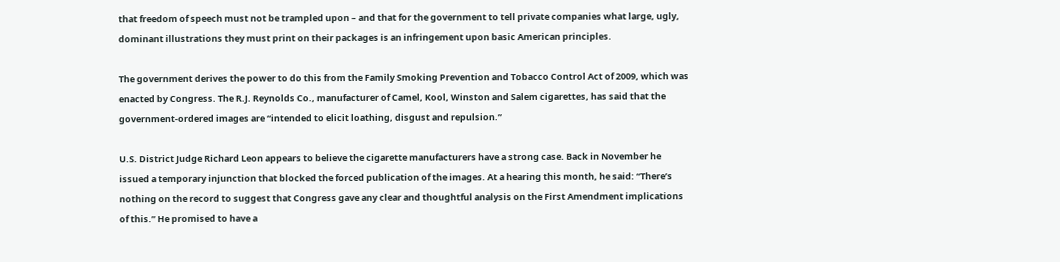that freedom of speech must not be trampled upon – and that for the government to tell private companies what large, ugly, dominant illustrations they must print on their packages is an infringement upon basic American principles.

The government derives the power to do this from the Family Smoking Prevention and Tobacco Control Act of 2009, which was enacted by Congress. The R.J. Reynolds Co., manufacturer of Camel, Kool, Winston and Salem cigarettes, has said that the government-ordered images are “intended to elicit loathing, disgust and repulsion.”

U.S. District Judge Richard Leon appears to believe the cigarette manufacturers have a strong case. Back in November he issued a temporary injunction that blocked the forced publication of the images. At a hearing this month, he said: “There’s nothing on the record to suggest that Congress gave any clear and thoughtful analysis on the First Amendment implications of this.” He promised to have a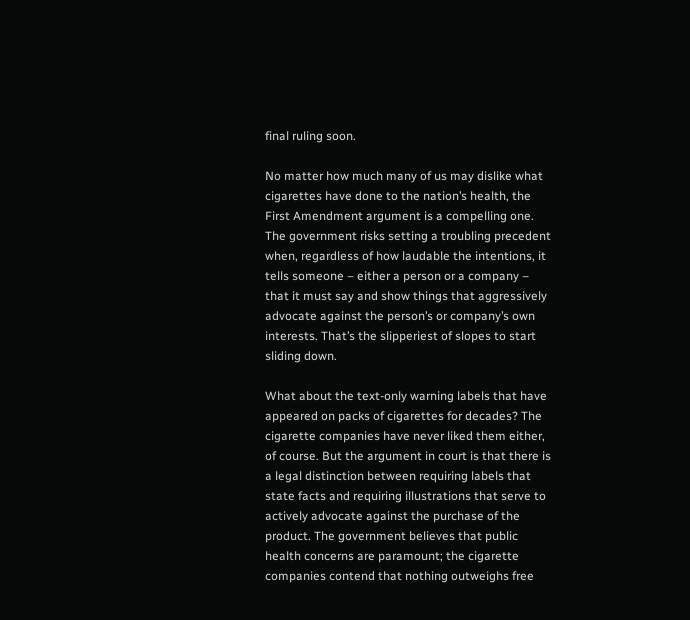final ruling soon.

No matter how much many of us may dislike what cigarettes have done to the nation’s health, the First Amendment argument is a compelling one. The government risks setting a troubling precedent when, regardless of how laudable the intentions, it tells someone – either a person or a company – that it must say and show things that aggressively advocate against the person’s or company’s own interests. That’s the slipperiest of slopes to start sliding down.

What about the text-only warning labels that have appeared on packs of cigarettes for decades? The cigarette companies have never liked them either, of course. But the argument in court is that there is a legal distinction between requiring labels that state facts and requiring illustrations that serve to actively advocate against the purchase of the product. The government believes that public health concerns are paramount; the cigarette companies contend that nothing outweighs free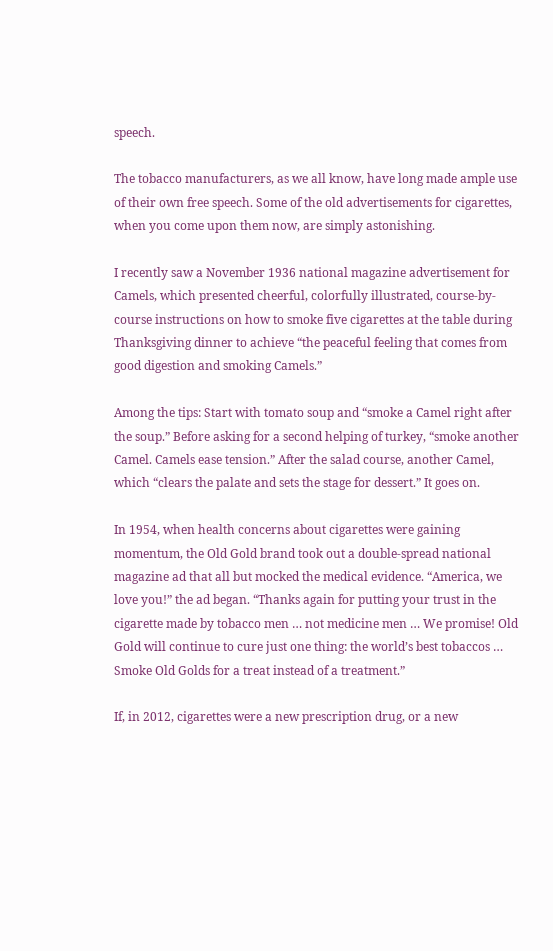speech.

The tobacco manufacturers, as we all know, have long made ample use of their own free speech. Some of the old advertisements for cigarettes, when you come upon them now, are simply astonishing.

I recently saw a November 1936 national magazine advertisement for Camels, which presented cheerful, colorfully illustrated, course-by-course instructions on how to smoke five cigarettes at the table during Thanksgiving dinner to achieve “the peaceful feeling that comes from good digestion and smoking Camels.”

Among the tips: Start with tomato soup and “smoke a Camel right after the soup.” Before asking for a second helping of turkey, “smoke another Camel. Camels ease tension.” After the salad course, another Camel, which “clears the palate and sets the stage for dessert.” It goes on.

In 1954, when health concerns about cigarettes were gaining momentum, the Old Gold brand took out a double-spread national magazine ad that all but mocked the medical evidence. “America, we love you!” the ad began. “Thanks again for putting your trust in the cigarette made by tobacco men … not medicine men … We promise! Old Gold will continue to cure just one thing: the world’s best tobaccos … Smoke Old Golds for a treat instead of a treatment.”

If, in 2012, cigarettes were a new prescription drug, or a new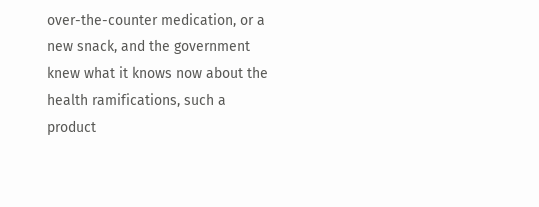over-the-counter medication, or a new snack, and the government knew what it knows now about the health ramifications, such a product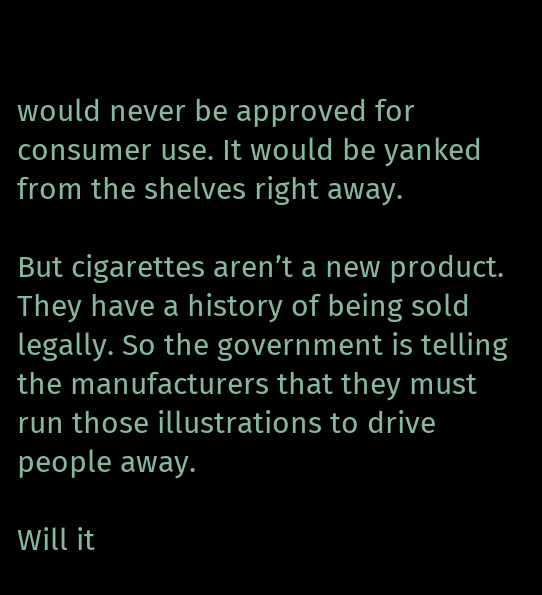would never be approved for consumer use. It would be yanked from the shelves right away.

But cigarettes aren’t a new product. They have a history of being sold legally. So the government is telling the manufacturers that they must run those illustrations to drive people away.

Will it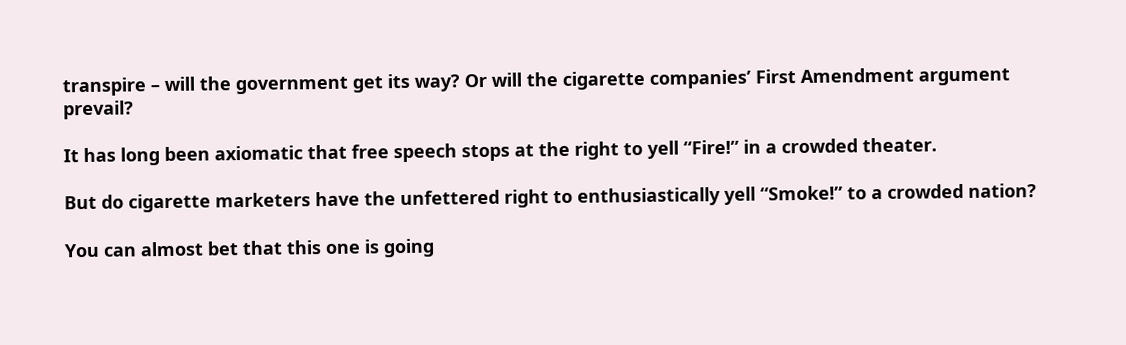transpire – will the government get its way? Or will the cigarette companies’ First Amendment argument prevail?

It has long been axiomatic that free speech stops at the right to yell “Fire!” in a crowded theater.

But do cigarette marketers have the unfettered right to enthusiastically yell “Smoke!” to a crowded nation?

You can almost bet that this one is going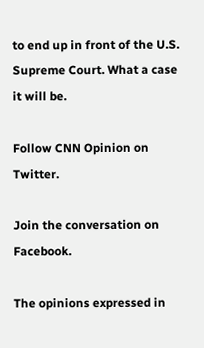to end up in front of the U.S. Supreme Court. What a case it will be.

Follow CNN Opinion on Twitter.

Join the conversation on Facebook.

The opinions expressed in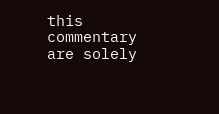this commentary are solely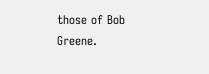those of Bob Greene.